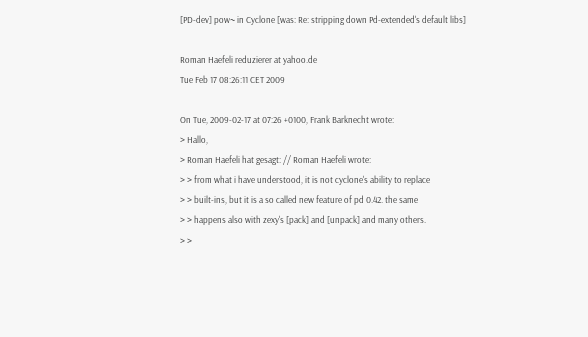[PD-dev] pow~ in Cyclone [was: Re: stripping down Pd-extended's default libs]

Roman Haefeli reduzierer at yahoo.de
Tue Feb 17 08:26:11 CET 2009

On Tue, 2009-02-17 at 07:26 +0100, Frank Barknecht wrote:
> Hallo,
> Roman Haefeli hat gesagt: // Roman Haefeli wrote:
> > from what i have understood, it is not cyclone's ability to replace
> > built-ins, but it is a so called new feature of pd 0.42. the same
> > happens also with zexy's [pack] and [unpack] and many others.
> >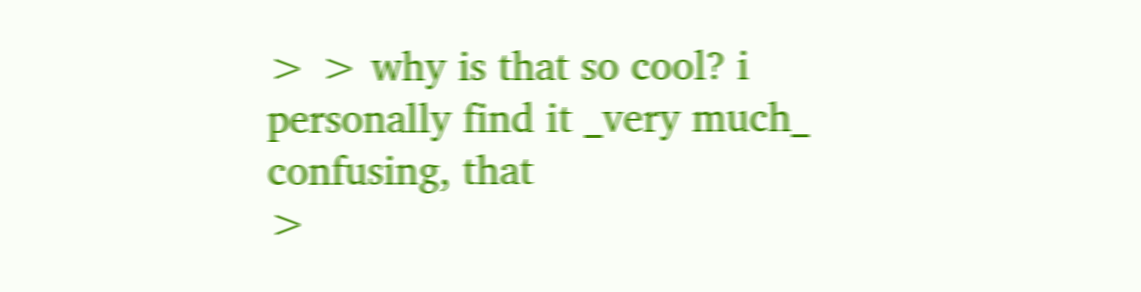> > why is that so cool? i personally find it _very much_ confusing, that
>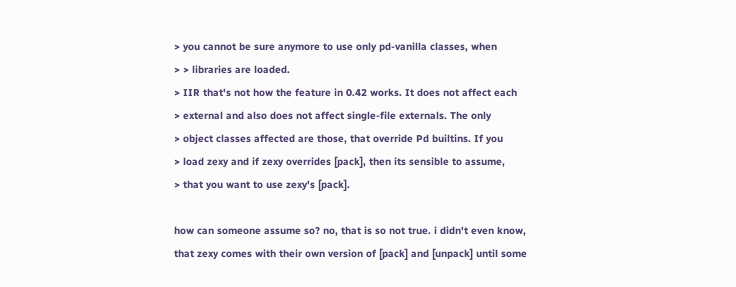> you cannot be sure anymore to use only pd-vanilla classes, when
> > libraries are loaded.
> IIR that's not how the feature in 0.42 works. It does not affect each
> external and also does not affect single-file externals. The only
> object classes affected are those, that override Pd builtins. If you
> load zexy and if zexy overrides [pack], then its sensible to assume,
> that you want to use zexy's [pack].

how can someone assume so? no, that is so not true. i didn't even know,
that zexy comes with their own version of [pack] and [unpack] until some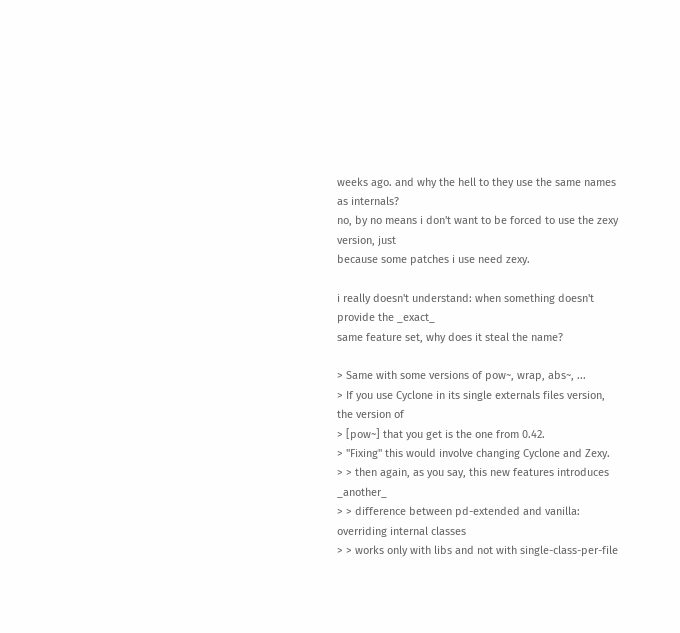weeks ago. and why the hell to they use the same names as internals?
no, by no means i don't want to be forced to use the zexy version, just
because some patches i use need zexy.

i really doesn't understand: when something doesn't provide the _exact_
same feature set, why does it steal the name?

> Same with some versions of pow~, wrap, abs~, ...
> If you use Cyclone in its single externals files version, the version of
> [pow~] that you get is the one from 0.42.
> "Fixing" this would involve changing Cyclone and Zexy.
> > then again, as you say, this new features introduces _another_
> > difference between pd-extended and vanilla: overriding internal classes
> > works only with libs and not with single-class-per-file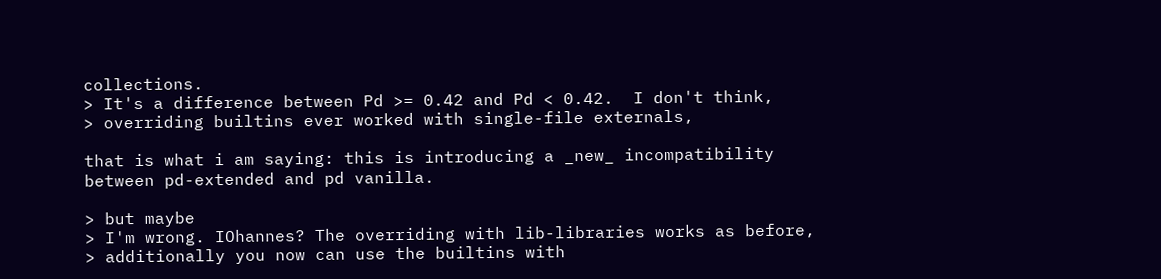collections.
> It's a difference between Pd >= 0.42 and Pd < 0.42.  I don't think,
> overriding builtins ever worked with single-file externals,

that is what i am saying: this is introducing a _new_ incompatibility
between pd-extended and pd vanilla.

> but maybe
> I'm wrong. IOhannes? The overriding with lib-libraries works as before,
> additionally you now can use the builtins with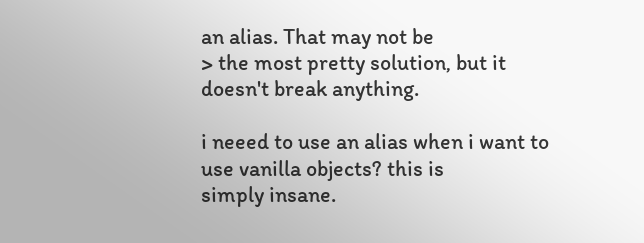an alias. That may not be
> the most pretty solution, but it doesn't break anything.

i neeed to use an alias when i want to use vanilla objects? this is
simply insane.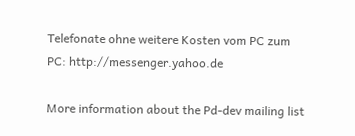Telefonate ohne weitere Kosten vom PC zum PC: http://messenger.yahoo.de

More information about the Pd-dev mailing list